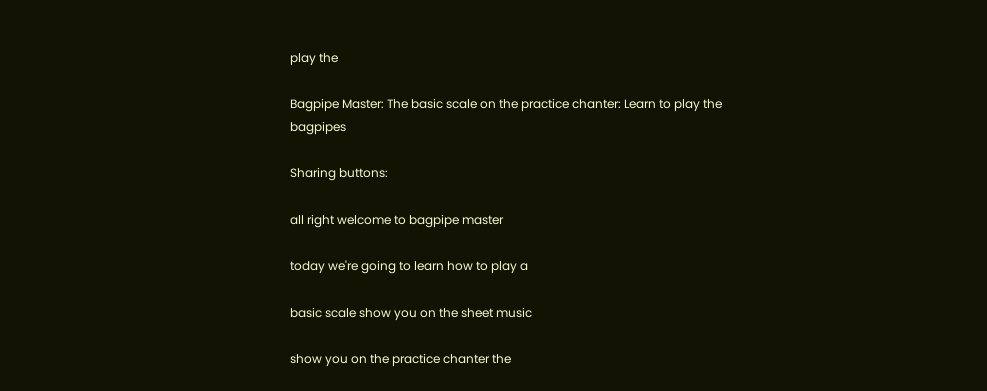play the

Bagpipe Master: The basic scale on the practice chanter: Learn to play the bagpipes

Sharing buttons:

all right welcome to bagpipe master

today we're going to learn how to play a

basic scale show you on the sheet music

show you on the practice chanter the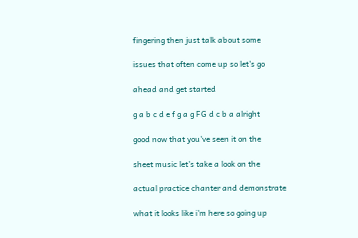fingering then just talk about some

issues that often come up so let's go

ahead and get started

g a b c d e f g a g FG d c b a alright

good now that you've seen it on the

sheet music let's take a look on the

actual practice chanter and demonstrate

what it looks like i'm here so going up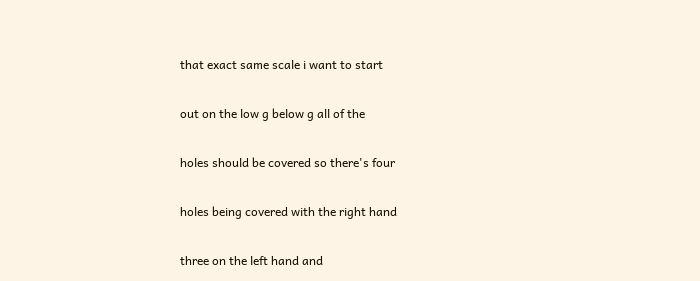that exact same scale i want to start

out on the low g below g all of the

holes should be covered so there's four

holes being covered with the right hand

three on the left hand and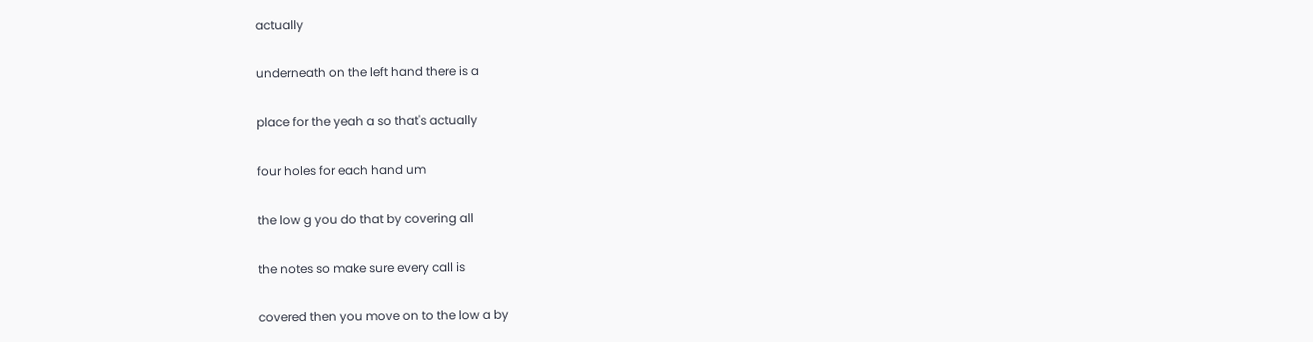actually

underneath on the left hand there is a

place for the yeah a so that's actually

four holes for each hand um

the low g you do that by covering all

the notes so make sure every call is

covered then you move on to the low a by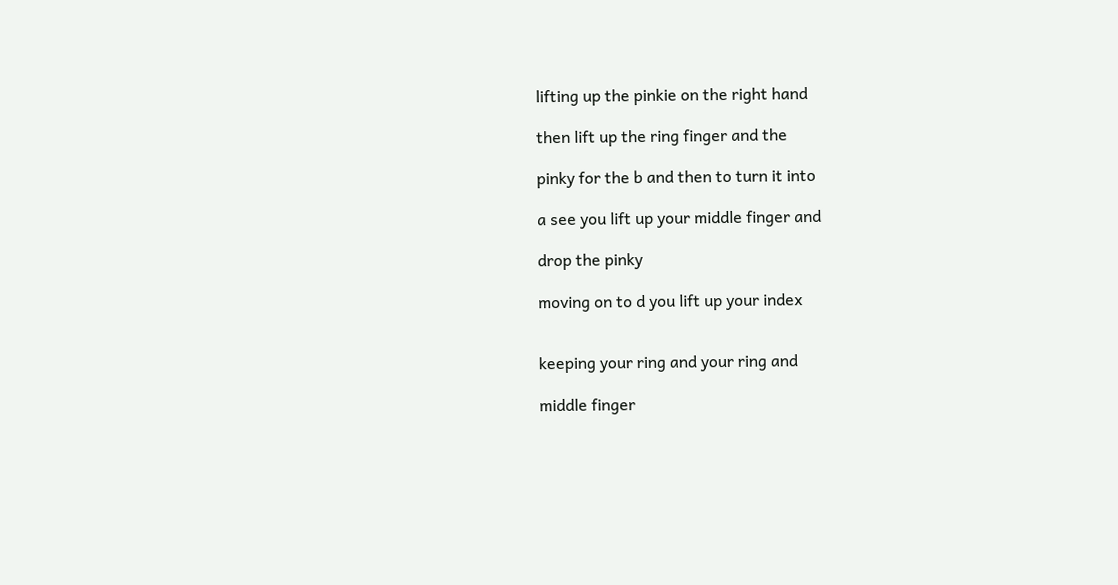lifting up the pinkie on the right hand

then lift up the ring finger and the

pinky for the b and then to turn it into

a see you lift up your middle finger and

drop the pinky

moving on to d you lift up your index


keeping your ring and your ring and

middle finger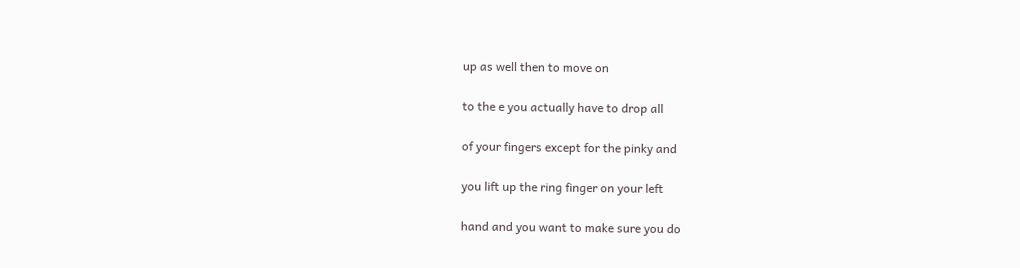up as well then to move on

to the e you actually have to drop all

of your fingers except for the pinky and

you lift up the ring finger on your left

hand and you want to make sure you do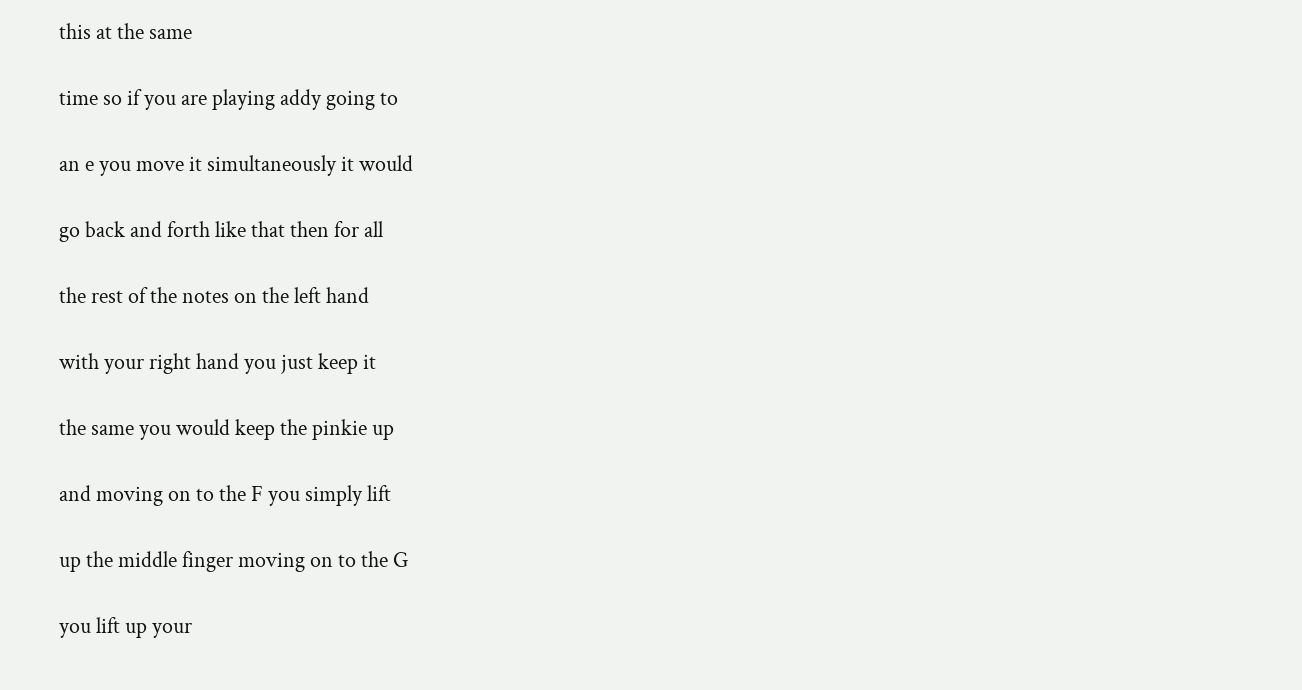this at the same

time so if you are playing addy going to

an e you move it simultaneously it would

go back and forth like that then for all

the rest of the notes on the left hand

with your right hand you just keep it

the same you would keep the pinkie up

and moving on to the F you simply lift

up the middle finger moving on to the G

you lift up your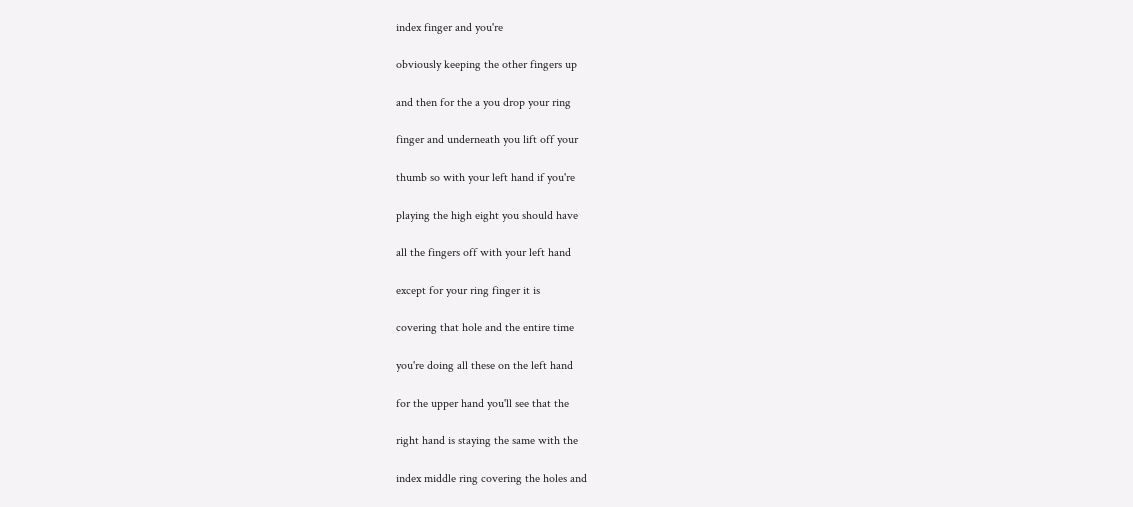index finger and you're

obviously keeping the other fingers up

and then for the a you drop your ring

finger and underneath you lift off your

thumb so with your left hand if you're

playing the high eight you should have

all the fingers off with your left hand

except for your ring finger it is

covering that hole and the entire time

you're doing all these on the left hand

for the upper hand you'll see that the

right hand is staying the same with the

index middle ring covering the holes and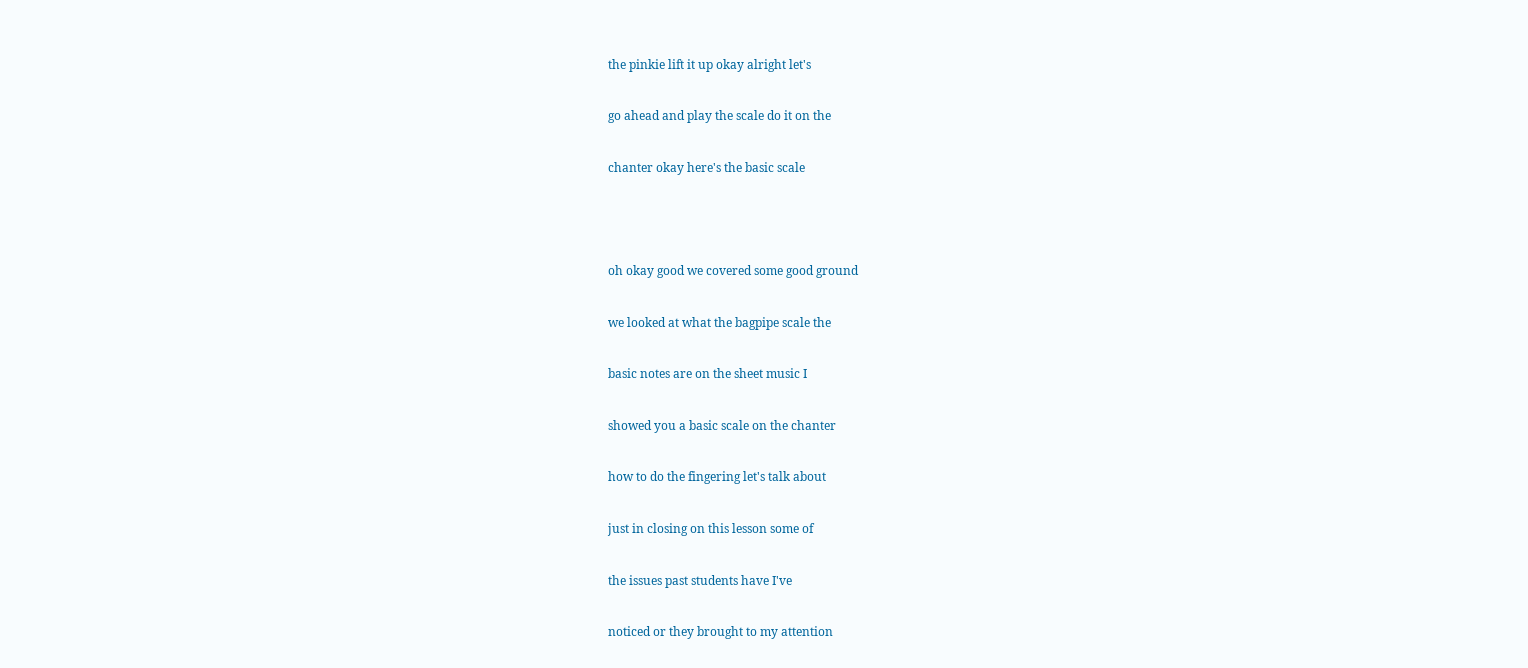the pinkie lift it up okay alright let's

go ahead and play the scale do it on the

chanter okay here's the basic scale



oh okay good we covered some good ground

we looked at what the bagpipe scale the

basic notes are on the sheet music I

showed you a basic scale on the chanter

how to do the fingering let's talk about

just in closing on this lesson some of

the issues past students have I've

noticed or they brought to my attention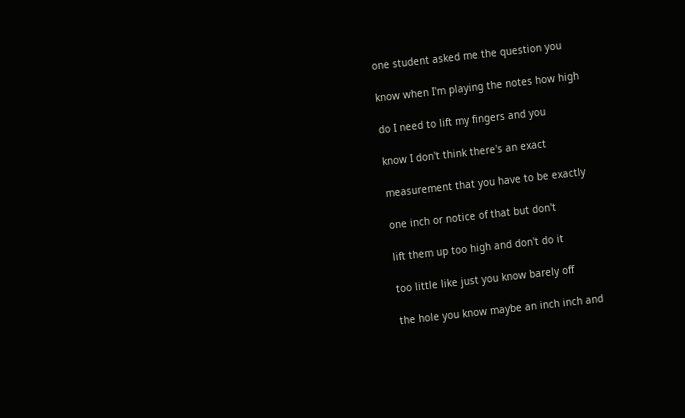one student asked me the question you

know when I'm playing the notes how high

do I need to lift my fingers and you

know I don't think there's an exact

measurement that you have to be exactly

one inch or notice of that but don't

lift them up too high and don't do it

too little like just you know barely off

the hole you know maybe an inch inch and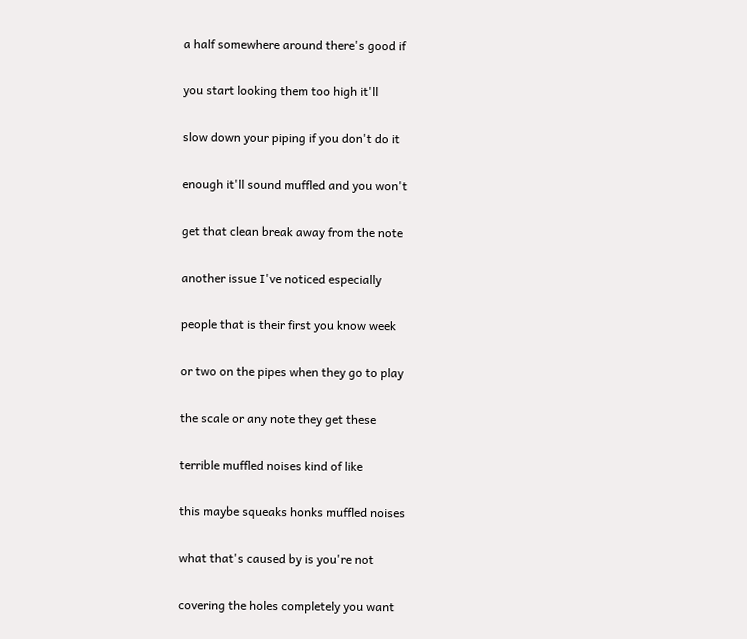a half somewhere around there's good if

you start looking them too high it'll

slow down your piping if you don't do it

enough it'll sound muffled and you won't

get that clean break away from the note

another issue I've noticed especially

people that is their first you know week

or two on the pipes when they go to play

the scale or any note they get these

terrible muffled noises kind of like

this maybe squeaks honks muffled noises

what that's caused by is you're not

covering the holes completely you want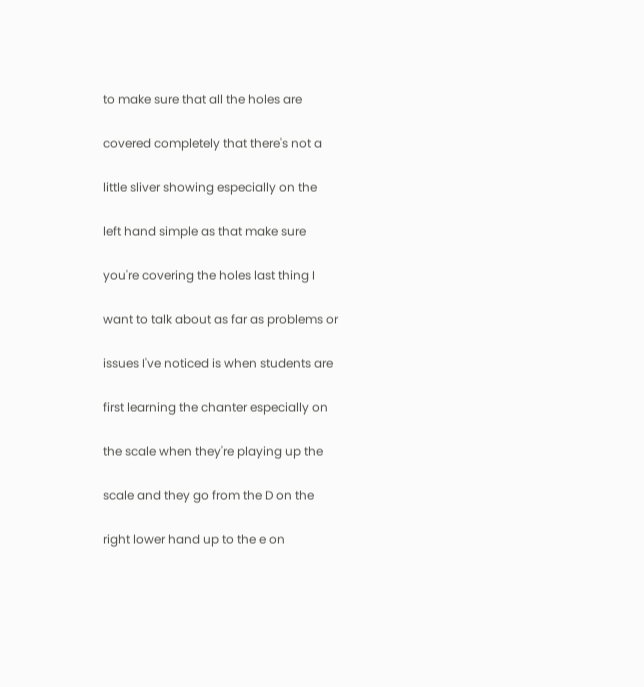to make sure that all the holes are

covered completely that there's not a

little sliver showing especially on the

left hand simple as that make sure

you're covering the holes last thing I

want to talk about as far as problems or

issues I've noticed is when students are

first learning the chanter especially on

the scale when they're playing up the

scale and they go from the D on the

right lower hand up to the e on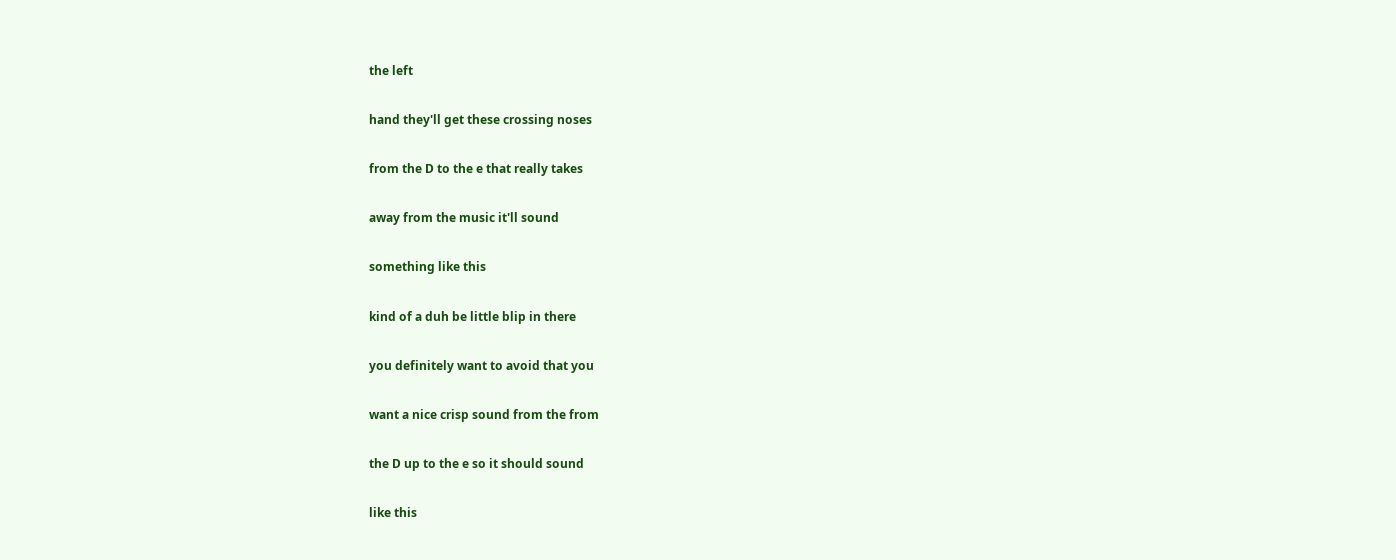the left

hand they'll get these crossing noses

from the D to the e that really takes

away from the music it'll sound

something like this

kind of a duh be little blip in there

you definitely want to avoid that you

want a nice crisp sound from the from

the D up to the e so it should sound

like this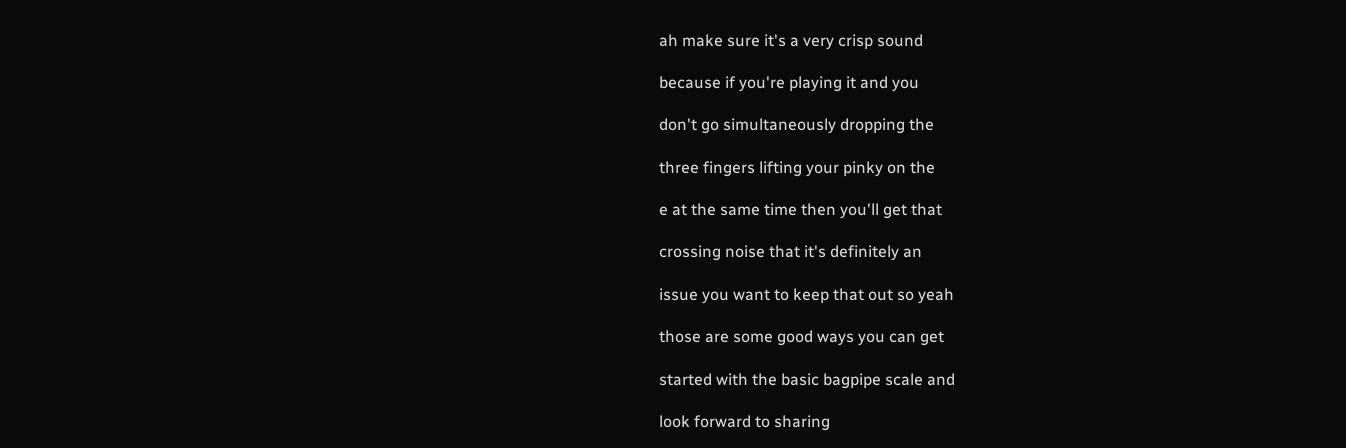ah make sure it's a very crisp sound

because if you're playing it and you

don't go simultaneously dropping the

three fingers lifting your pinky on the

e at the same time then you'll get that

crossing noise that it's definitely an

issue you want to keep that out so yeah

those are some good ways you can get

started with the basic bagpipe scale and

look forward to sharing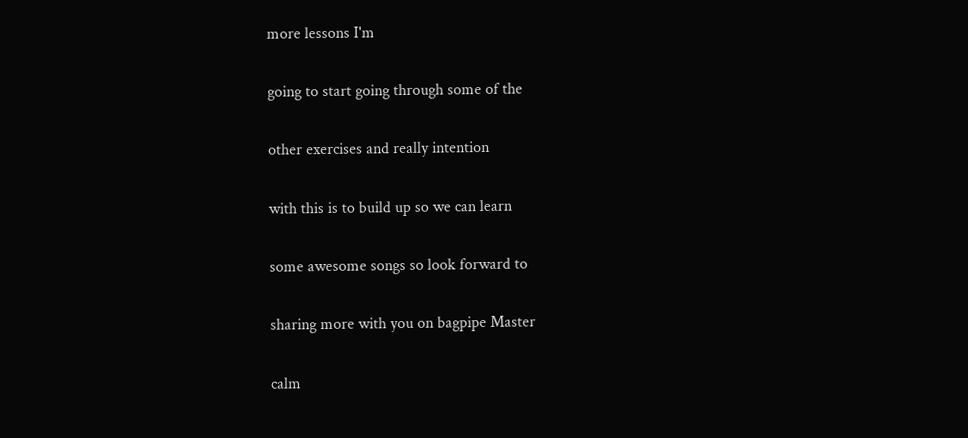more lessons I'm

going to start going through some of the

other exercises and really intention

with this is to build up so we can learn

some awesome songs so look forward to

sharing more with you on bagpipe Master

calm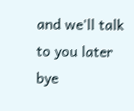and we'll talk to you later bye